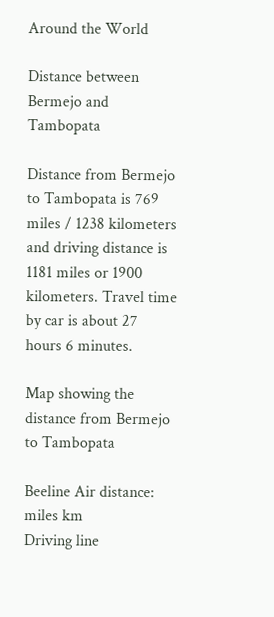Around the World

Distance between Bermejo and Tambopata

Distance from Bermejo to Tambopata is 769 miles / 1238 kilometers and driving distance is 1181 miles or 1900 kilometers. Travel time by car is about 27 hours 6 minutes.

Map showing the distance from Bermejo to Tambopata

Beeline Air distance: miles km
Driving line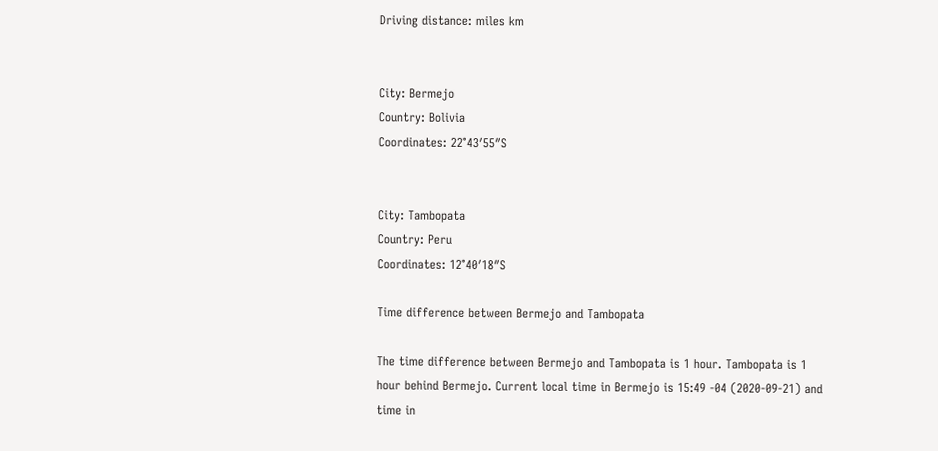Driving distance: miles km


City: Bermejo
Country: Bolivia
Coordinates: 22°43′55″S


City: Tambopata
Country: Peru
Coordinates: 12°40′18″S

Time difference between Bermejo and Tambopata

The time difference between Bermejo and Tambopata is 1 hour. Tambopata is 1 hour behind Bermejo. Current local time in Bermejo is 15:49 -04 (2020-09-21) and time in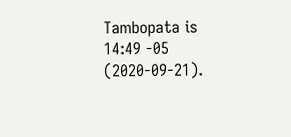Tambopata is 14:49 -05 (2020-09-21).